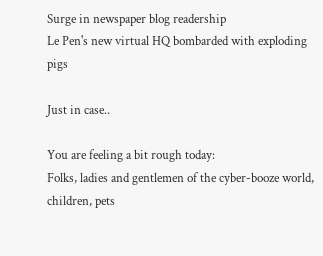Surge in newspaper blog readership
Le Pen's new virtual HQ bombarded with exploding pigs

Just in case..

You are feeling a bit rough today:
Folks, ladies and gentlemen of the cyber-booze world, children, pets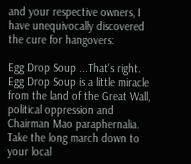and your respective owners, I have unequivocally discovered the cure for hangovers:

Egg Drop Soup ...That's right. Egg Drop Soup is a little miracle from the land of the Great Wall, political oppression and Chairman Mao paraphernalia. Take the long march down to your local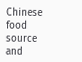Chinese food source and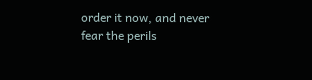order it now, and never fear the perils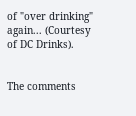of "over drinking" again... (Courtesy of DC Drinks).


The comments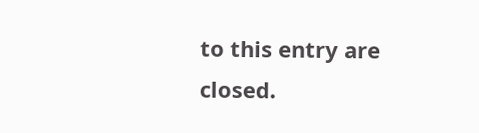to this entry are closed.